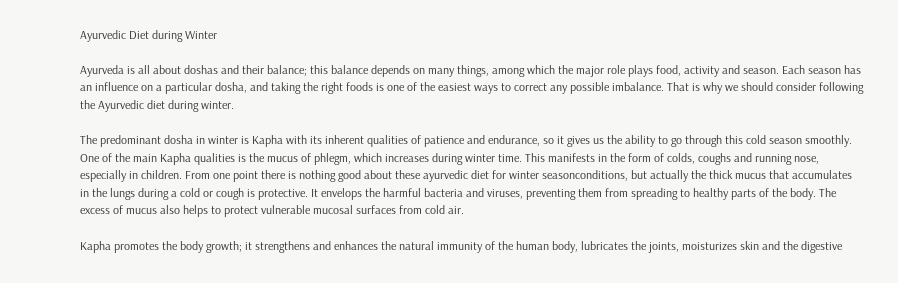Ayurvedic Diet during Winter

Ayurveda is all about doshas and their balance; this balance depends on many things, among which the major role plays food, activity and season. Each season has an influence on a particular dosha, and taking the right foods is one of the easiest ways to correct any possible imbalance. That is why we should consider following the Ayurvedic diet during winter.

The predominant dosha in winter is Kapha with its inherent qualities of patience and endurance, so it gives us the ability to go through this cold season smoothly. One of the main Kapha qualities is the mucus of phlegm, which increases during winter time. This manifests in the form of colds, coughs and running nose, especially in children. From one point there is nothing good about these ayurvedic diet for winter seasonconditions, but actually the thick mucus that accumulates in the lungs during a cold or cough is protective. It envelops the harmful bacteria and viruses, preventing them from spreading to healthy parts of the body. The excess of mucus also helps to protect vulnerable mucosal surfaces from cold air.

Kapha promotes the body growth; it strengthens and enhances the natural immunity of the human body, lubricates the joints, moisturizes skin and the digestive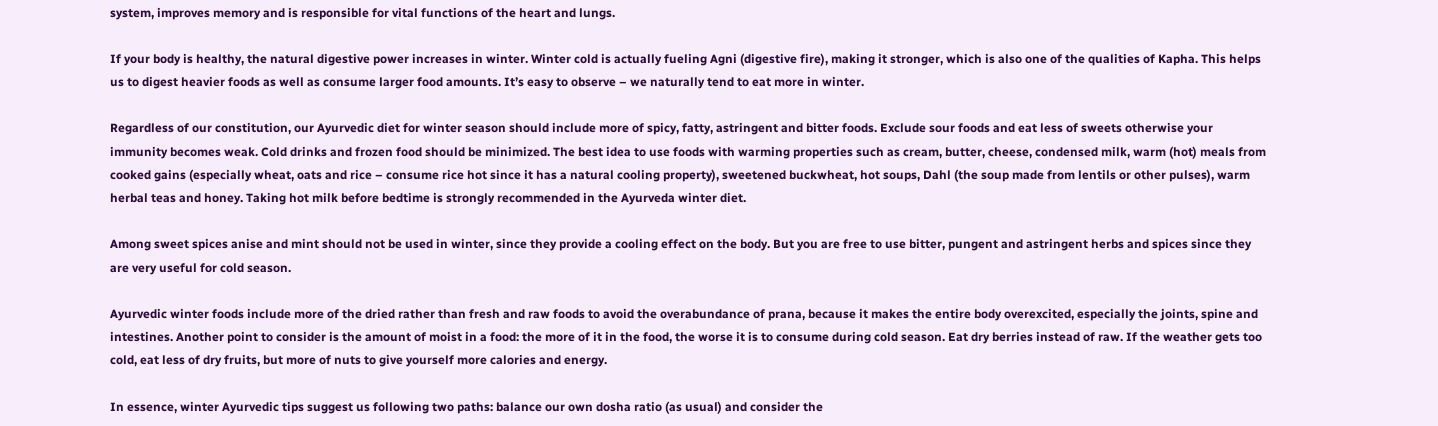system, improves memory and is responsible for vital functions of the heart and lungs.

If your body is healthy, the natural digestive power increases in winter. Winter cold is actually fueling Agni (digestive fire), making it stronger, which is also one of the qualities of Kapha. This helps us to digest heavier foods as well as consume larger food amounts. It’s easy to observe – we naturally tend to eat more in winter.

Regardless of our constitution, our Ayurvedic diet for winter season should include more of spicy, fatty, astringent and bitter foods. Exclude sour foods and eat less of sweets otherwise your immunity becomes weak. Cold drinks and frozen food should be minimized. The best idea to use foods with warming properties such as cream, butter, cheese, condensed milk, warm (hot) meals from cooked gains (especially wheat, oats and rice – consume rice hot since it has a natural cooling property), sweetened buckwheat, hot soups, Dahl (the soup made from lentils or other pulses), warm herbal teas and honey. Taking hot milk before bedtime is strongly recommended in the Ayurveda winter diet.

Among sweet spices anise and mint should not be used in winter, since they provide a cooling effect on the body. But you are free to use bitter, pungent and astringent herbs and spices since they are very useful for cold season.

Ayurvedic winter foods include more of the dried rather than fresh and raw foods to avoid the overabundance of prana, because it makes the entire body overexcited, especially the joints, spine and intestines. Another point to consider is the amount of moist in a food: the more of it in the food, the worse it is to consume during cold season. Eat dry berries instead of raw. If the weather gets too cold, eat less of dry fruits, but more of nuts to give yourself more calories and energy.

In essence, winter Ayurvedic tips suggest us following two paths: balance our own dosha ratio (as usual) and consider the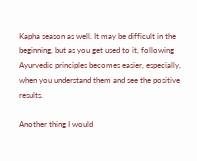Kapha season as well. It may be difficult in the beginning, but as you get used to it, following Ayurvedic principles becomes easier, especially, when you understand them and see the positive results.

Another thing I would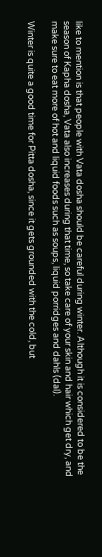like to mention is that people with Vata dosha should be careful during winter. Although it is considered to be the season of Kapha dosha, Vata also increases during that time, so take care of your skin and hair which get dry, and make sure to eat more of hot and liquid foods such as soups, liquid porridges and dahls (dal).

Winter is quite a good time for Pitta dosha, since it gets grounded with the cold, but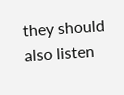they should also listen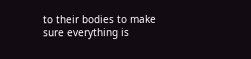to their bodies to make sure everything is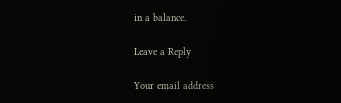in a balance.

Leave a Reply

Your email address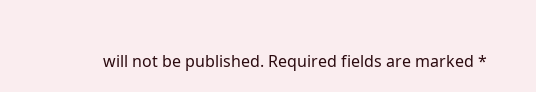will not be published. Required fields are marked *